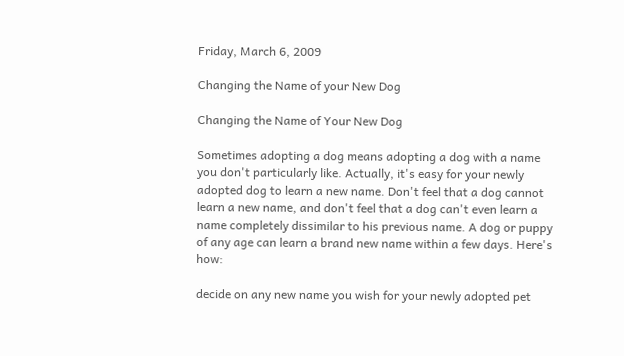Friday, March 6, 2009

Changing the Name of your New Dog

Changing the Name of Your New Dog

Sometimes adopting a dog means adopting a dog with a name you don't particularly like. Actually, it's easy for your newly adopted dog to learn a new name. Don't feel that a dog cannot learn a new name, and don't feel that a dog can't even learn a name completely dissimilar to his previous name. A dog or puppy of any age can learn a brand new name within a few days. Here's how:

decide on any new name you wish for your newly adopted pet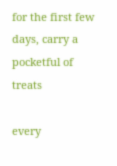for the first few days, carry a pocketful of treats

every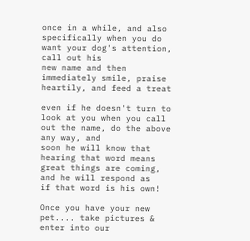once in a while, and also specifically when you do want your dog's attention, call out his
new name and then immediately smile, praise heartily, and feed a treat

even if he doesn't turn to look at you when you call out the name, do the above any way, and
soon he will know that hearing that word means great things are coming, and he will respond as
if that word is his own!

Once you have your new pet.... take pictures & enter into our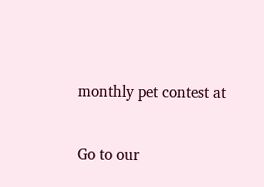monthly pet contest at

Go to our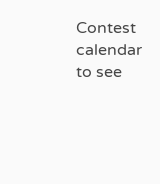Contest calendar to see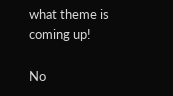what theme is coming up!

No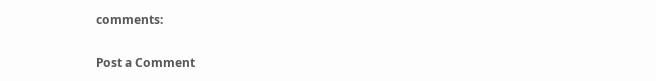comments:

Post a Comment